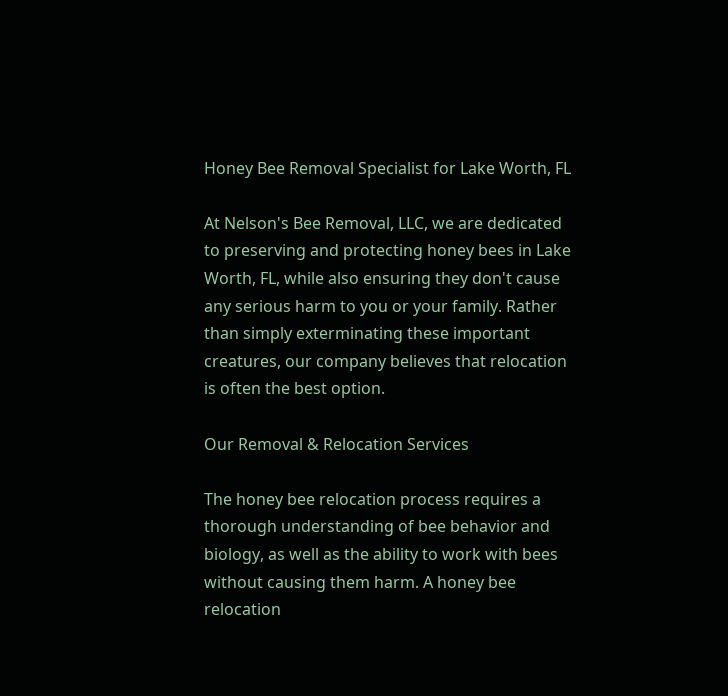Honey Bee Removal Specialist for Lake Worth, FL

At Nelson's Bee Removal, LLC, we are dedicated to preserving and protecting honey bees in Lake Worth, FL, while also ensuring they don't cause any serious harm to you or your family. Rather than simply exterminating these important creatures, our company believes that relocation is often the best option.

Our Removal & Relocation Services

The honey bee relocation process requires a thorough understanding of bee behavior and biology, as well as the ability to work with bees without causing them harm. A honey bee relocation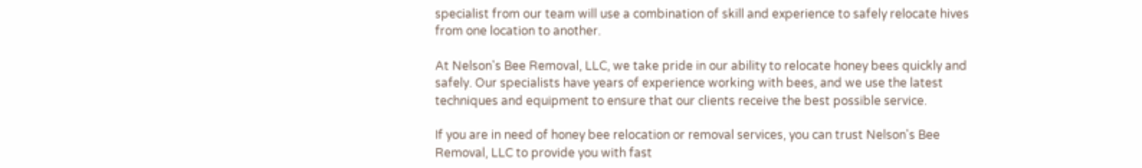specialist from our team will use a combination of skill and experience to safely relocate hives from one location to another.

At Nelson's Bee Removal, LLC, we take pride in our ability to relocate honey bees quickly and safely. Our specialists have years of experience working with bees, and we use the latest techniques and equipment to ensure that our clients receive the best possible service.

If you are in need of honey bee relocation or removal services, you can trust Nelson's Bee Removal, LLC to provide you with fast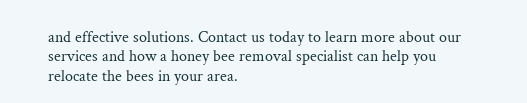and effective solutions. Contact us today to learn more about our services and how a honey bee removal specialist can help you relocate the bees in your area.